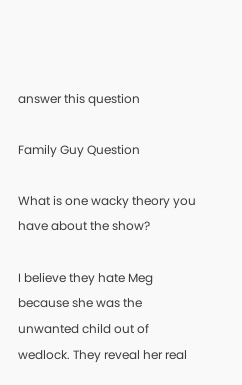answer this question

Family Guy Question

What is one wacky theory you have about the show?

I believe they hate Meg because she was the unwanted child out of wedlock. They reveal her real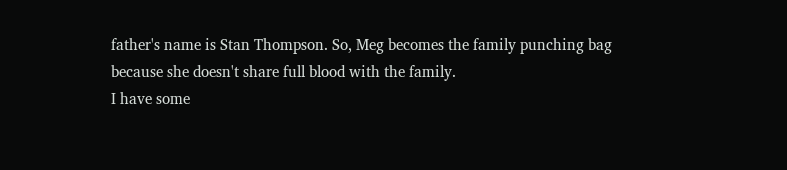father's name is Stan Thompson. So, Meg becomes the family punching bag because she doesn't share full blood with the family.
I have some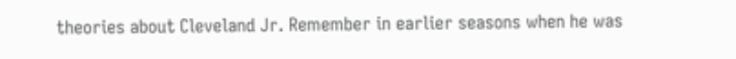theories about Cleveland Jr. Remember in earlier seasons when he was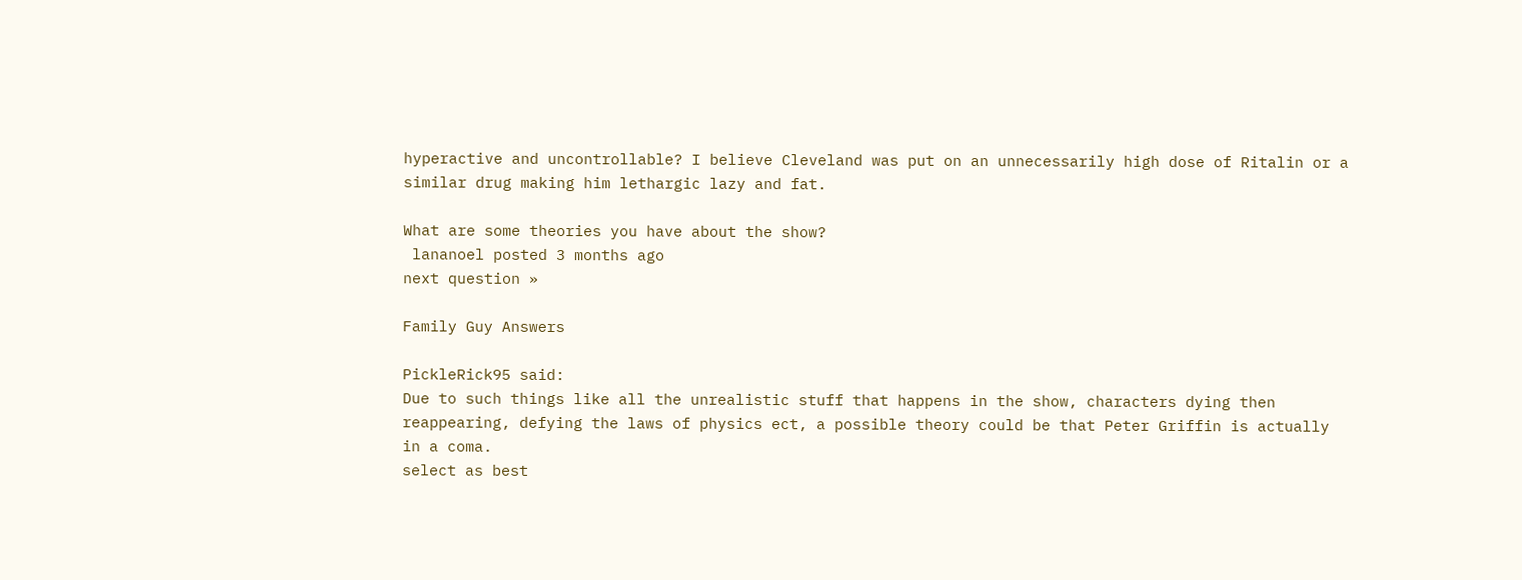hyperactive and uncontrollable? I believe Cleveland was put on an unnecessarily high dose of Ritalin or a similar drug making him lethargic lazy and fat.

What are some theories you have about the show?
 lananoel posted 3 months ago
next question »

Family Guy Answers

PickleRick95 said:
Due to such things like all the unrealistic stuff that happens in the show, characters dying then reappearing, defying the laws of physics ect, a possible theory could be that Peter Griffin is actually in a coma.
select as best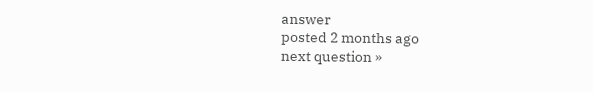answer
posted 2 months ago
next question »